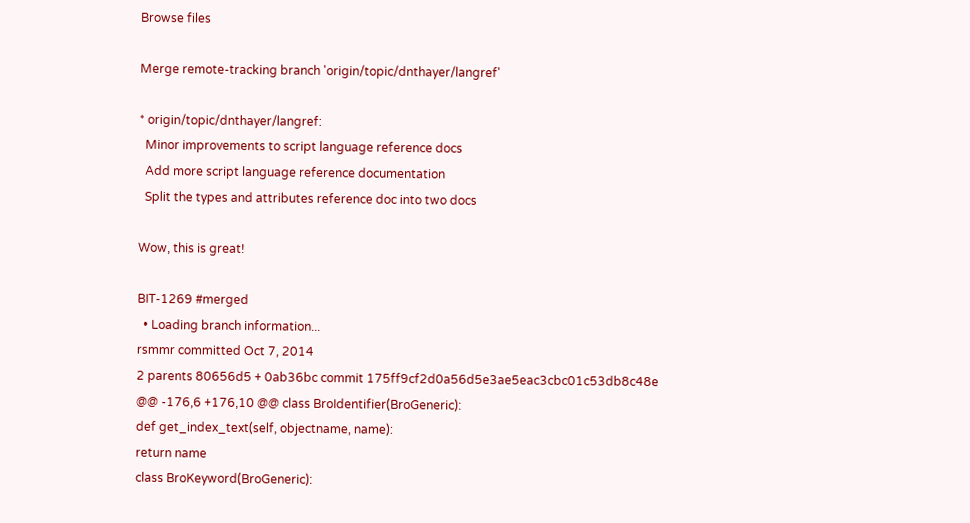Browse files

Merge remote-tracking branch 'origin/topic/dnthayer/langref'

* origin/topic/dnthayer/langref:
  Minor improvements to script language reference docs
  Add more script language reference documentation
  Split the types and attributes reference doc into two docs

Wow, this is great!

BIT-1269 #merged
  • Loading branch information...
rsmmr committed Oct 7, 2014
2 parents 80656d5 + 0ab36bc commit 175ff9cf2d0a56d5e3ae5eac3cbc01c53db8c48e
@@ -176,6 +176,10 @@ class BroIdentifier(BroGeneric):
def get_index_text(self, objectname, name):
return name
class BroKeyword(BroGeneric):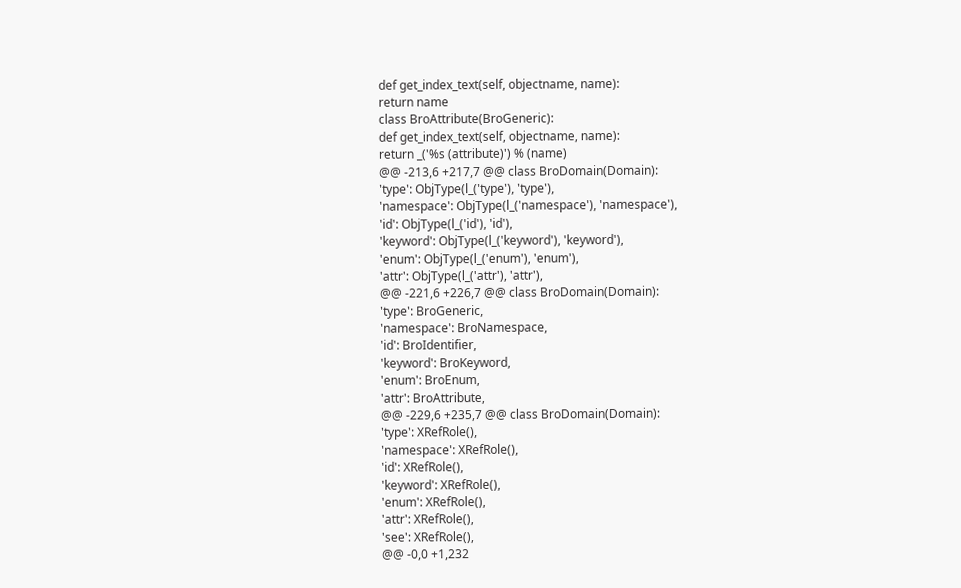def get_index_text(self, objectname, name):
return name
class BroAttribute(BroGeneric):
def get_index_text(self, objectname, name):
return _('%s (attribute)') % (name)
@@ -213,6 +217,7 @@ class BroDomain(Domain):
'type': ObjType(l_('type'), 'type'),
'namespace': ObjType(l_('namespace'), 'namespace'),
'id': ObjType(l_('id'), 'id'),
'keyword': ObjType(l_('keyword'), 'keyword'),
'enum': ObjType(l_('enum'), 'enum'),
'attr': ObjType(l_('attr'), 'attr'),
@@ -221,6 +226,7 @@ class BroDomain(Domain):
'type': BroGeneric,
'namespace': BroNamespace,
'id': BroIdentifier,
'keyword': BroKeyword,
'enum': BroEnum,
'attr': BroAttribute,
@@ -229,6 +235,7 @@ class BroDomain(Domain):
'type': XRefRole(),
'namespace': XRefRole(),
'id': XRefRole(),
'keyword': XRefRole(),
'enum': XRefRole(),
'attr': XRefRole(),
'see': XRefRole(),
@@ -0,0 +1,232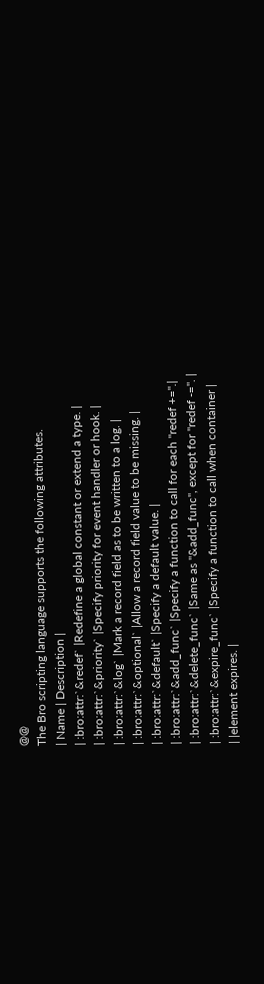@@
The Bro scripting language supports the following attributes.
| Name | Description |
| :bro:attr:`&redef` |Redefine a global constant or extend a type. |
| :bro:attr:`&priority` |Specify priority for event handler or hook. |
| :bro:attr:`&log` |Mark a record field as to be written to a log. |
| :bro:attr:`&optional` |Allow a record field value to be missing. |
| :bro:attr:`&default` |Specify a default value. |
| :bro:attr:`&add_func` |Specify a function to call for each "redef +=".|
| :bro:attr:`&delete_func` |Same as "&add_func", except for "redef -=". |
| :bro:attr:`&expire_func` |Specify a function to call when container |
| |element expires. |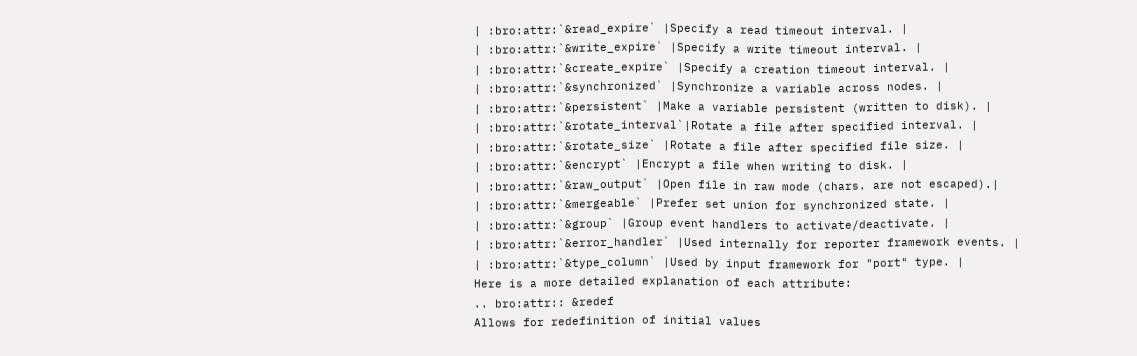| :bro:attr:`&read_expire` |Specify a read timeout interval. |
| :bro:attr:`&write_expire` |Specify a write timeout interval. |
| :bro:attr:`&create_expire` |Specify a creation timeout interval. |
| :bro:attr:`&synchronized` |Synchronize a variable across nodes. |
| :bro:attr:`&persistent` |Make a variable persistent (written to disk). |
| :bro:attr:`&rotate_interval`|Rotate a file after specified interval. |
| :bro:attr:`&rotate_size` |Rotate a file after specified file size. |
| :bro:attr:`&encrypt` |Encrypt a file when writing to disk. |
| :bro:attr:`&raw_output` |Open file in raw mode (chars. are not escaped).|
| :bro:attr:`&mergeable` |Prefer set union for synchronized state. |
| :bro:attr:`&group` |Group event handlers to activate/deactivate. |
| :bro:attr:`&error_handler` |Used internally for reporter framework events. |
| :bro:attr:`&type_column` |Used by input framework for "port" type. |
Here is a more detailed explanation of each attribute:
.. bro:attr:: &redef
Allows for redefinition of initial values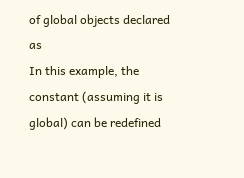of global objects declared as
In this example, the constant (assuming it is global) can be redefined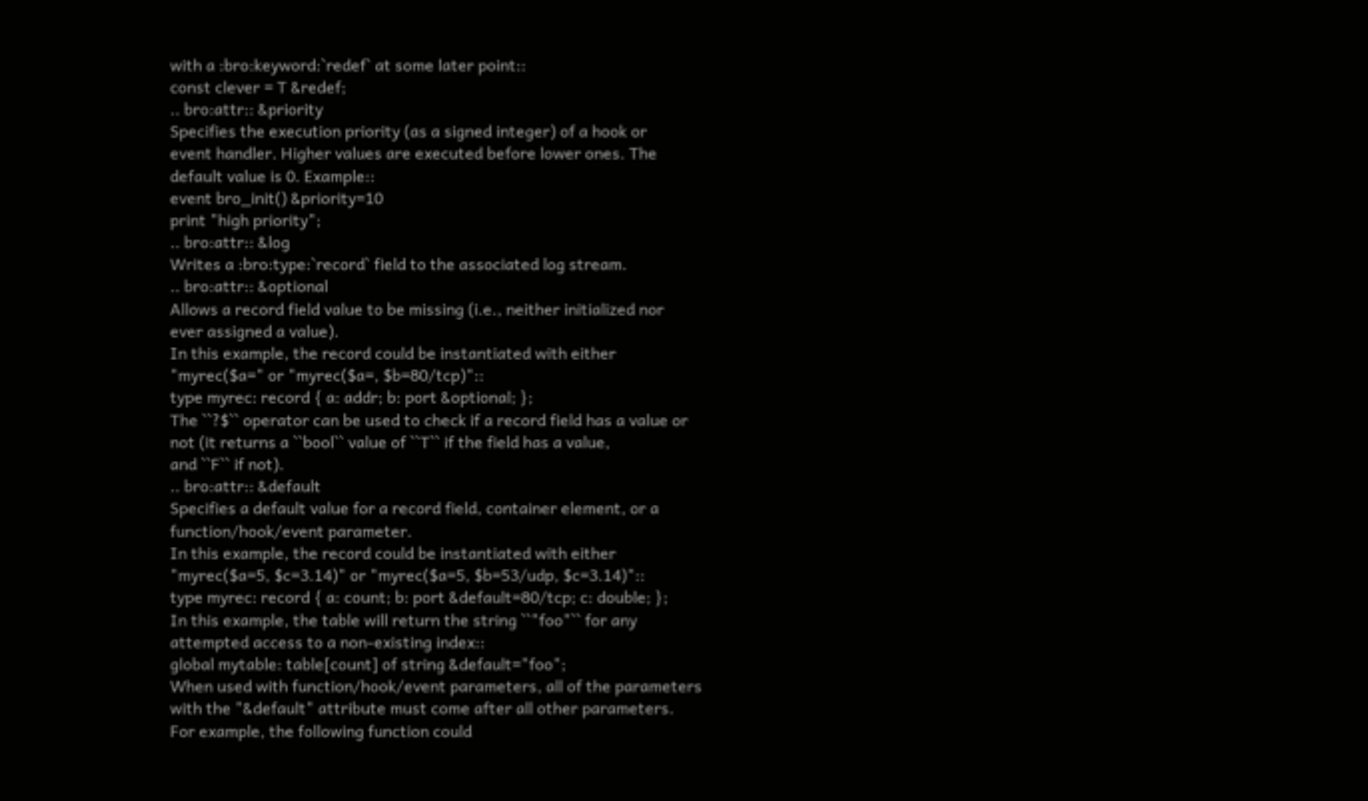with a :bro:keyword:`redef` at some later point::
const clever = T &redef;
.. bro:attr:: &priority
Specifies the execution priority (as a signed integer) of a hook or
event handler. Higher values are executed before lower ones. The
default value is 0. Example::
event bro_init() &priority=10
print "high priority";
.. bro:attr:: &log
Writes a :bro:type:`record` field to the associated log stream.
.. bro:attr:: &optional
Allows a record field value to be missing (i.e., neither initialized nor
ever assigned a value).
In this example, the record could be instantiated with either
"myrec($a=" or "myrec($a=, $b=80/tcp)"::
type myrec: record { a: addr; b: port &optional; };
The ``?$`` operator can be used to check if a record field has a value or
not (it returns a ``bool`` value of ``T`` if the field has a value,
and ``F`` if not).
.. bro:attr:: &default
Specifies a default value for a record field, container element, or a
function/hook/event parameter.
In this example, the record could be instantiated with either
"myrec($a=5, $c=3.14)" or "myrec($a=5, $b=53/udp, $c=3.14)"::
type myrec: record { a: count; b: port &default=80/tcp; c: double; };
In this example, the table will return the string ``"foo"`` for any
attempted access to a non-existing index::
global mytable: table[count] of string &default="foo";
When used with function/hook/event parameters, all of the parameters
with the "&default" attribute must come after all other parameters.
For example, the following function could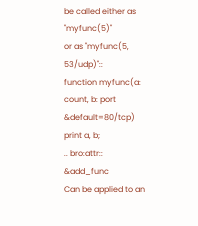be called either as "myfunc(5)"
or as "myfunc(5, 53/udp)"::
function myfunc(a: count, b: port &default=80/tcp)
print a, b;
.. bro:attr:: &add_func
Can be applied to an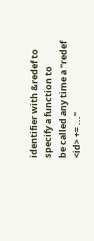identifier with &redef to specify a function to
be called any time a "redef <id> += ..."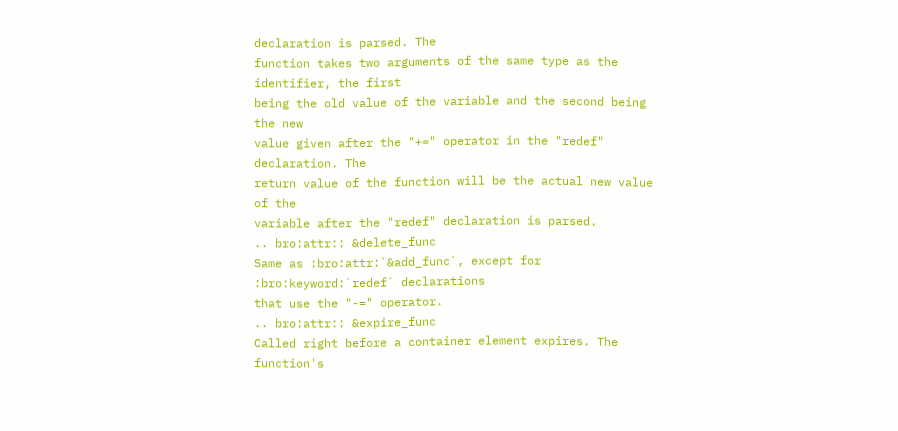declaration is parsed. The
function takes two arguments of the same type as the identifier, the first
being the old value of the variable and the second being the new
value given after the "+=" operator in the "redef" declaration. The
return value of the function will be the actual new value of the
variable after the "redef" declaration is parsed.
.. bro:attr:: &delete_func
Same as :bro:attr:`&add_func`, except for :bro:keyword:`redef` declarations
that use the "-=" operator.
.. bro:attr:: &expire_func
Called right before a container element expires. The function's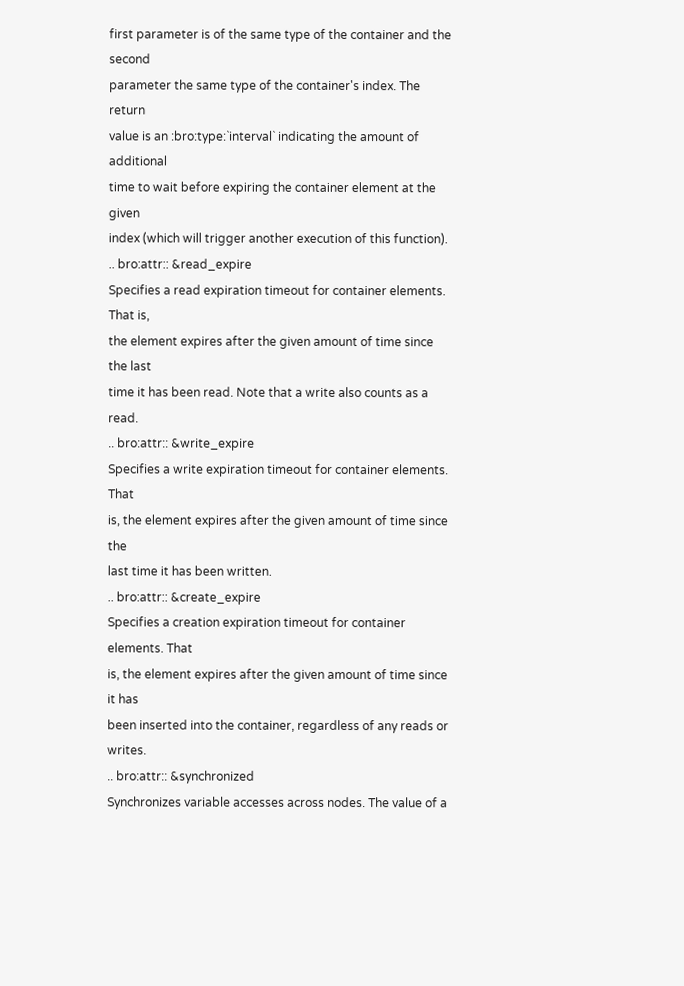first parameter is of the same type of the container and the second
parameter the same type of the container's index. The return
value is an :bro:type:`interval` indicating the amount of additional
time to wait before expiring the container element at the given
index (which will trigger another execution of this function).
.. bro:attr:: &read_expire
Specifies a read expiration timeout for container elements. That is,
the element expires after the given amount of time since the last
time it has been read. Note that a write also counts as a read.
.. bro:attr:: &write_expire
Specifies a write expiration timeout for container elements. That
is, the element expires after the given amount of time since the
last time it has been written.
.. bro:attr:: &create_expire
Specifies a creation expiration timeout for container elements. That
is, the element expires after the given amount of time since it has
been inserted into the container, regardless of any reads or writes.
.. bro:attr:: &synchronized
Synchronizes variable accesses across nodes. The value of a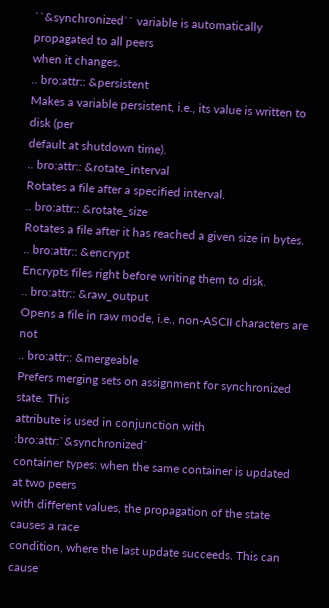``&synchronized`` variable is automatically propagated to all peers
when it changes.
.. bro:attr:: &persistent
Makes a variable persistent, i.e., its value is written to disk (per
default at shutdown time).
.. bro:attr:: &rotate_interval
Rotates a file after a specified interval.
.. bro:attr:: &rotate_size
Rotates a file after it has reached a given size in bytes.
.. bro:attr:: &encrypt
Encrypts files right before writing them to disk.
.. bro:attr:: &raw_output
Opens a file in raw mode, i.e., non-ASCII characters are not
.. bro:attr:: &mergeable
Prefers merging sets on assignment for synchronized state. This
attribute is used in conjunction with :bro:attr:`&synchronized`
container types: when the same container is updated at two peers
with different values, the propagation of the state causes a race
condition, where the last update succeeds. This can cause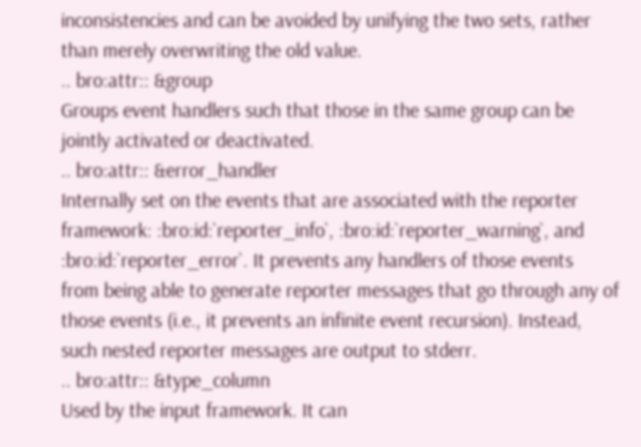inconsistencies and can be avoided by unifying the two sets, rather
than merely overwriting the old value.
.. bro:attr:: &group
Groups event handlers such that those in the same group can be
jointly activated or deactivated.
.. bro:attr:: &error_handler
Internally set on the events that are associated with the reporter
framework: :bro:id:`reporter_info`, :bro:id:`reporter_warning`, and
:bro:id:`reporter_error`. It prevents any handlers of those events
from being able to generate reporter messages that go through any of
those events (i.e., it prevents an infinite event recursion). Instead,
such nested reporter messages are output to stderr.
.. bro:attr:: &type_column
Used by the input framework. It can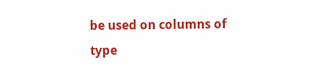be used on columns of type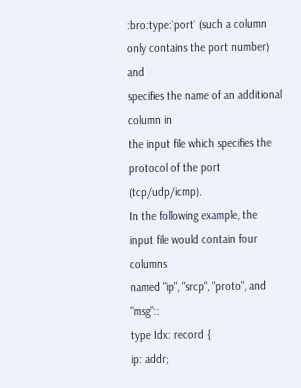:bro:type:`port` (such a column only contains the port number) and
specifies the name of an additional column in
the input file which specifies the protocol of the port (tcp/udp/icmp).
In the following example, the input file would contain four columns
named "ip", "srcp", "proto", and "msg"::
type Idx: record {
ip: addr;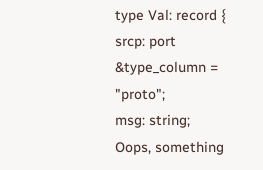type Val: record {
srcp: port &type_column = "proto";
msg: string;
Oops, something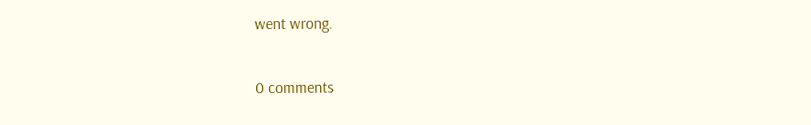went wrong.

0 comments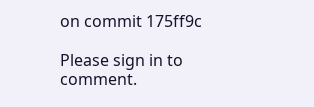on commit 175ff9c

Please sign in to comment.